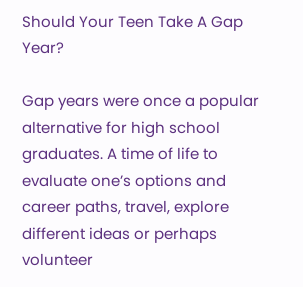Should Your Teen Take A Gap Year?

Gap years were once a popular alternative for high school graduates. A time of life to evaluate one’s options and career paths, travel, explore different ideas or perhaps volunteer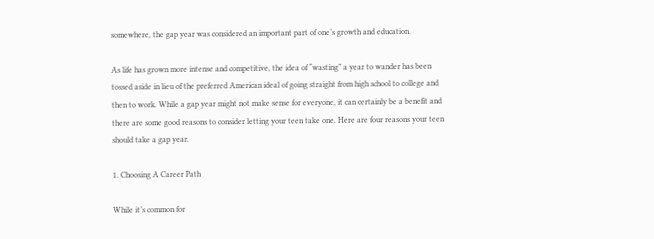somewhere, the gap year was considered an important part of one’s growth and education.

As life has grown more intense and competitive, the idea of “wasting” a year to wander has been tossed aside in lieu of the preferred American ideal of going straight from high school to college and then to work. While a gap year might not make sense for everyone, it can certainly be a benefit and there are some good reasons to consider letting your teen take one. Here are four reasons your teen should take a gap year.

1. Choosing A Career Path

While it’s common for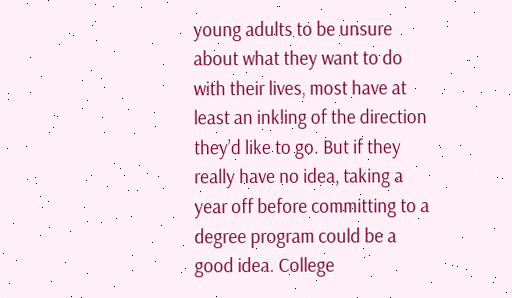young adults to be unsure about what they want to do with their lives, most have at least an inkling of the direction they’d like to go. But if they really have no idea, taking a year off before committing to a degree program could be a good idea. College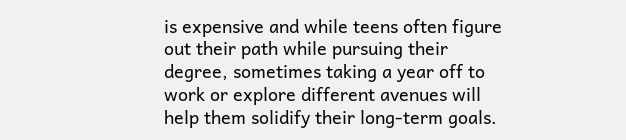is expensive and while teens often figure out their path while pursuing their degree, sometimes taking a year off to work or explore different avenues will help them solidify their long-term goals.